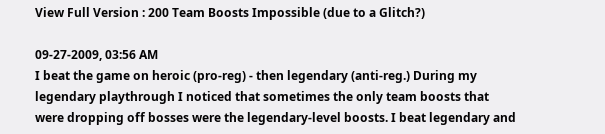View Full Version : 200 Team Boosts Impossible (due to a Glitch?)

09-27-2009, 03:56 AM
I beat the game on heroic (pro-reg) - then legendary (anti-reg.) During my legendary playthrough I noticed that sometimes the only team boosts that were dropping off bosses were the legendary-level boosts. I beat legendary and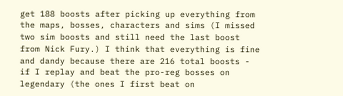get 188 boosts after picking up everything from the maps, bosses, characters and sims (I missed two sim boosts and still need the last boost from Nick Fury.) I think that everything is fine and dandy because there are 216 total boosts - if I replay and beat the pro-reg bosses on legendary (the ones I first beat on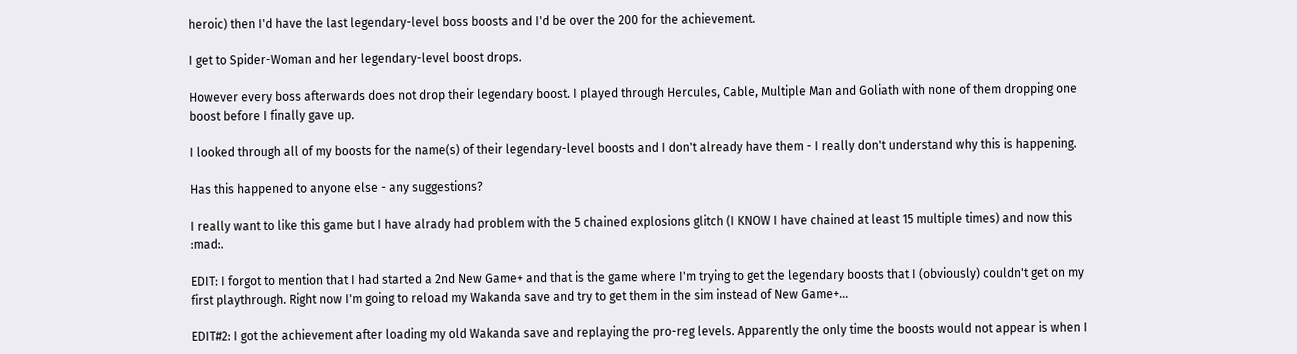heroic) then I'd have the last legendary-level boss boosts and I'd be over the 200 for the achievement.

I get to Spider-Woman and her legendary-level boost drops.

However every boss afterwards does not drop their legendary boost. I played through Hercules, Cable, Multiple Man and Goliath with none of them dropping one boost before I finally gave up.

I looked through all of my boosts for the name(s) of their legendary-level boosts and I don't already have them - I really don't understand why this is happening.

Has this happened to anyone else - any suggestions?

I really want to like this game but I have alrady had problem with the 5 chained explosions glitch (I KNOW I have chained at least 15 multiple times) and now this :mad:.

EDIT: I forgot to mention that I had started a 2nd New Game+ and that is the game where I'm trying to get the legendary boosts that I (obviously) couldn't get on my first playthrough. Right now I'm going to reload my Wakanda save and try to get them in the sim instead of New Game+...

EDIT#2: I got the achievement after loading my old Wakanda save and replaying the pro-reg levels. Apparently the only time the boosts would not appear is when I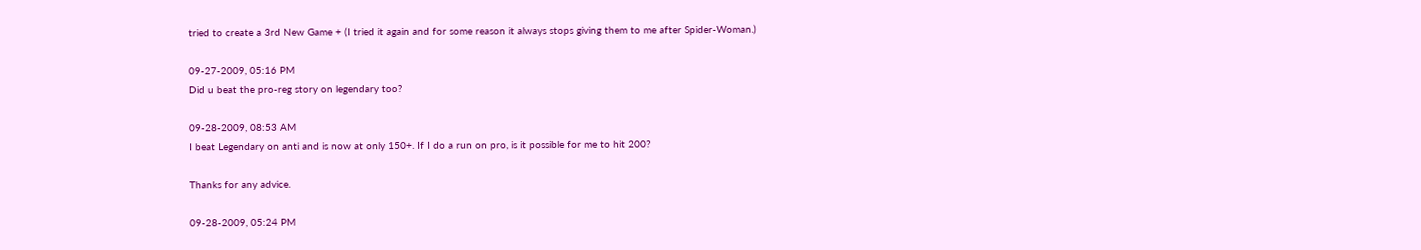tried to create a 3rd New Game + (I tried it again and for some reason it always stops giving them to me after Spider-Woman.)

09-27-2009, 05:16 PM
Did u beat the pro-reg story on legendary too?

09-28-2009, 08:53 AM
I beat Legendary on anti and is now at only 150+. If I do a run on pro, is it possible for me to hit 200?

Thanks for any advice.

09-28-2009, 05:24 PM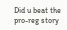Did u beat the pro-reg story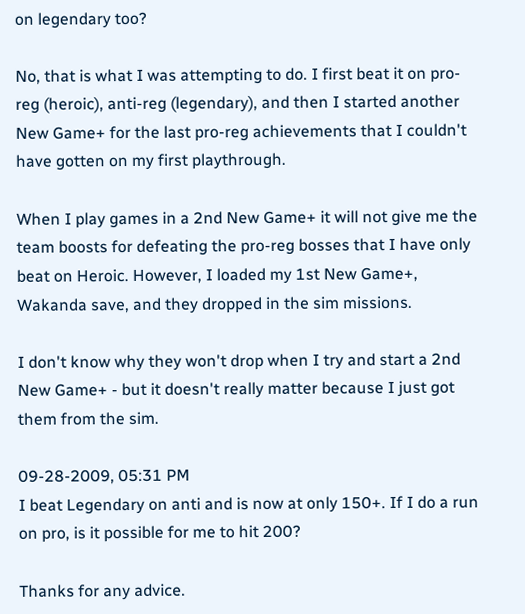on legendary too?

No, that is what I was attempting to do. I first beat it on pro-reg (heroic), anti-reg (legendary), and then I started another New Game+ for the last pro-reg achievements that I couldn't have gotten on my first playthrough.

When I play games in a 2nd New Game+ it will not give me the team boosts for defeating the pro-reg bosses that I have only beat on Heroic. However, I loaded my 1st New Game+, Wakanda save, and they dropped in the sim missions.

I don't know why they won't drop when I try and start a 2nd New Game+ - but it doesn't really matter because I just got them from the sim.

09-28-2009, 05:31 PM
I beat Legendary on anti and is now at only 150+. If I do a run on pro, is it possible for me to hit 200?

Thanks for any advice.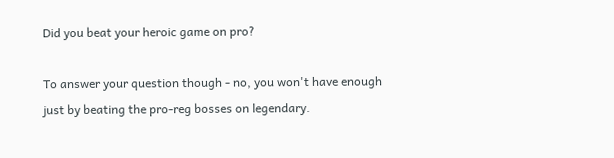Did you beat your heroic game on pro?

To answer your question though - no, you won't have enough just by beating the pro-reg bosses on legendary.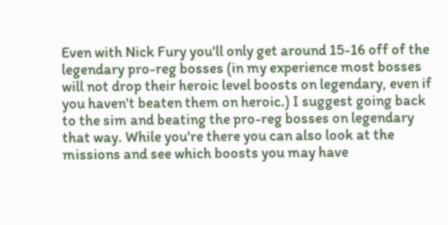Even with Nick Fury you'll only get around 15-16 off of the legendary pro-reg bosses (in my experience most bosses will not drop their heroic level boosts on legendary, even if you haven't beaten them on heroic.) I suggest going back to the sim and beating the pro-reg bosses on legendary that way. While you're there you can also look at the missions and see which boosts you may have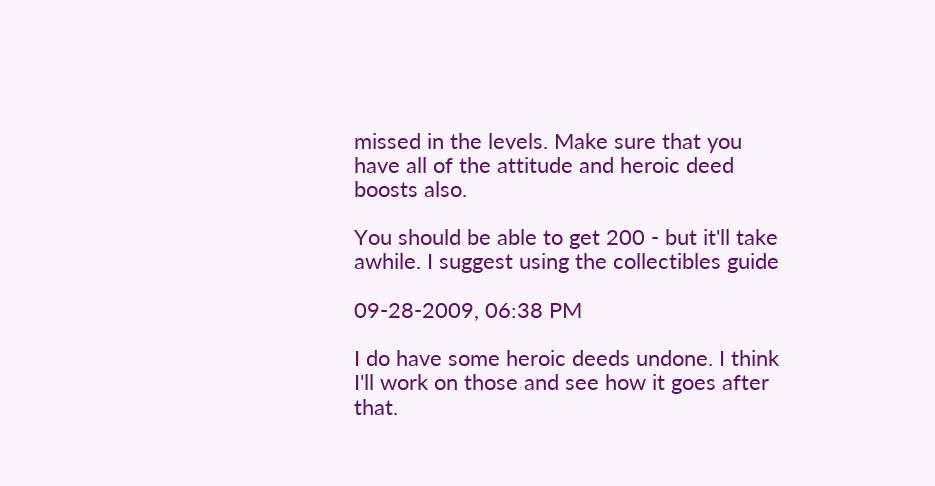missed in the levels. Make sure that you have all of the attitude and heroic deed boosts also.

You should be able to get 200 - but it'll take awhile. I suggest using the collectibles guide

09-28-2009, 06:38 PM

I do have some heroic deeds undone. I think I'll work on those and see how it goes after that.